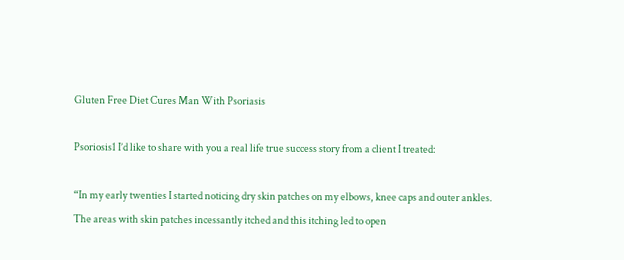Gluten Free Diet Cures Man With Psoriasis

Psoriosis1 I’d like to share with you a real life true success story from a client I treated:

“In my early twenties I started noticing dry skin patches on my elbows, knee caps and outer ankles. The areas with skin patches incessantly itched and this itching led to open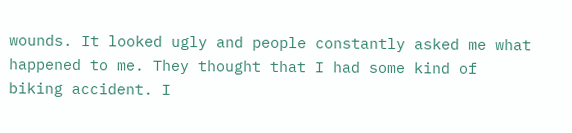wounds. It looked ugly and people constantly asked me what happened to me. They thought that I had some kind of biking accident. I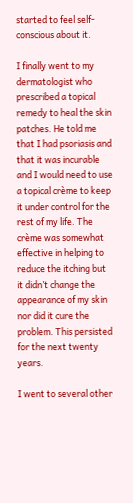started to feel self-conscious about it.

I finally went to my dermatologist who prescribed a topical remedy to heal the skin patches. He told me that I had psoriasis and that it was incurable and I would need to use a topical crème to keep it under control for the rest of my life. The crème was somewhat effective in helping to reduce the itching but it didn’t change the appearance of my skin nor did it cure the problem. This persisted for the next twenty years.

I went to several other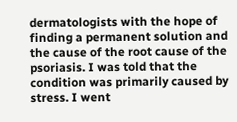dermatologists with the hope of finding a permanent solution and the cause of the root cause of the psoriasis. I was told that the condition was primarily caused by stress. I went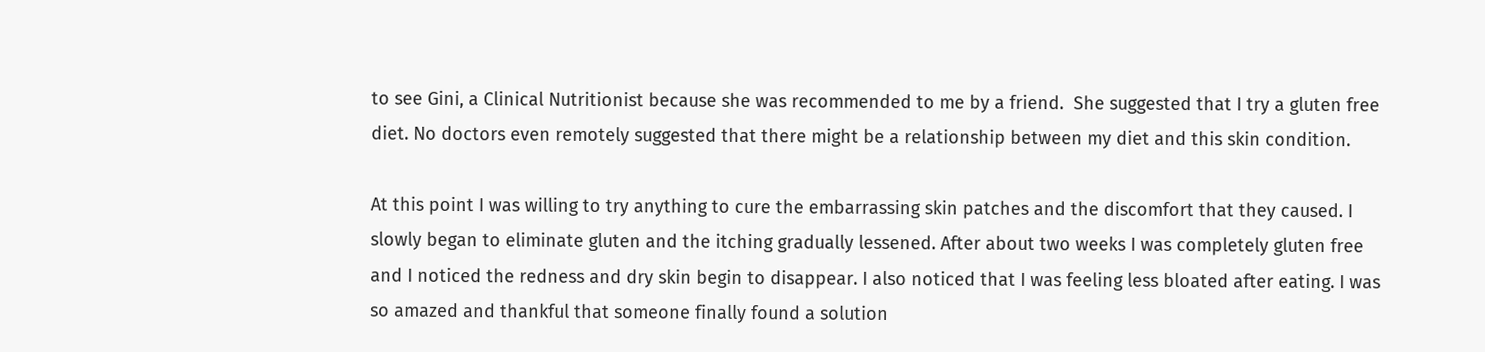to see Gini, a Clinical Nutritionist because she was recommended to me by a friend.  She suggested that I try a gluten free diet. No doctors even remotely suggested that there might be a relationship between my diet and this skin condition.

At this point I was willing to try anything to cure the embarrassing skin patches and the discomfort that they caused. I slowly began to eliminate gluten and the itching gradually lessened. After about two weeks I was completely gluten free and I noticed the redness and dry skin begin to disappear. I also noticed that I was feeling less bloated after eating. I was so amazed and thankful that someone finally found a solution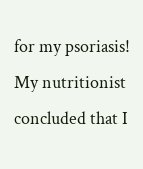for my psoriasis!  My nutritionist concluded that I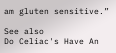am gluten sensitive.”

See also
Do Celiac's Have An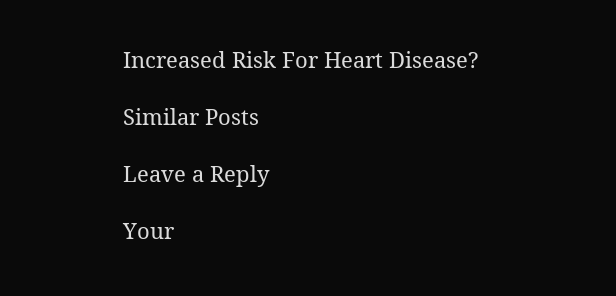Increased Risk For Heart Disease?

Similar Posts

Leave a Reply

Your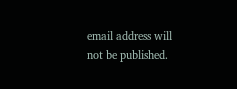email address will not be published.